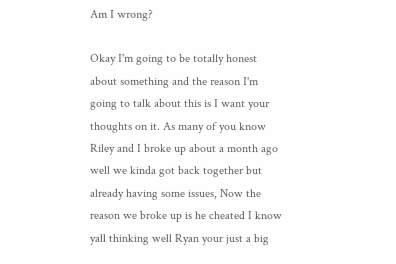Am I wrong?

Okay I'm going to be totally honest about something and the reason I'm going to talk about this is I want your thoughts on it. As many of you know Riley and I broke up about a month ago well we kinda got back together but already having some issues, Now the reason we broke up is he cheated I know yall thinking well Ryan your just a big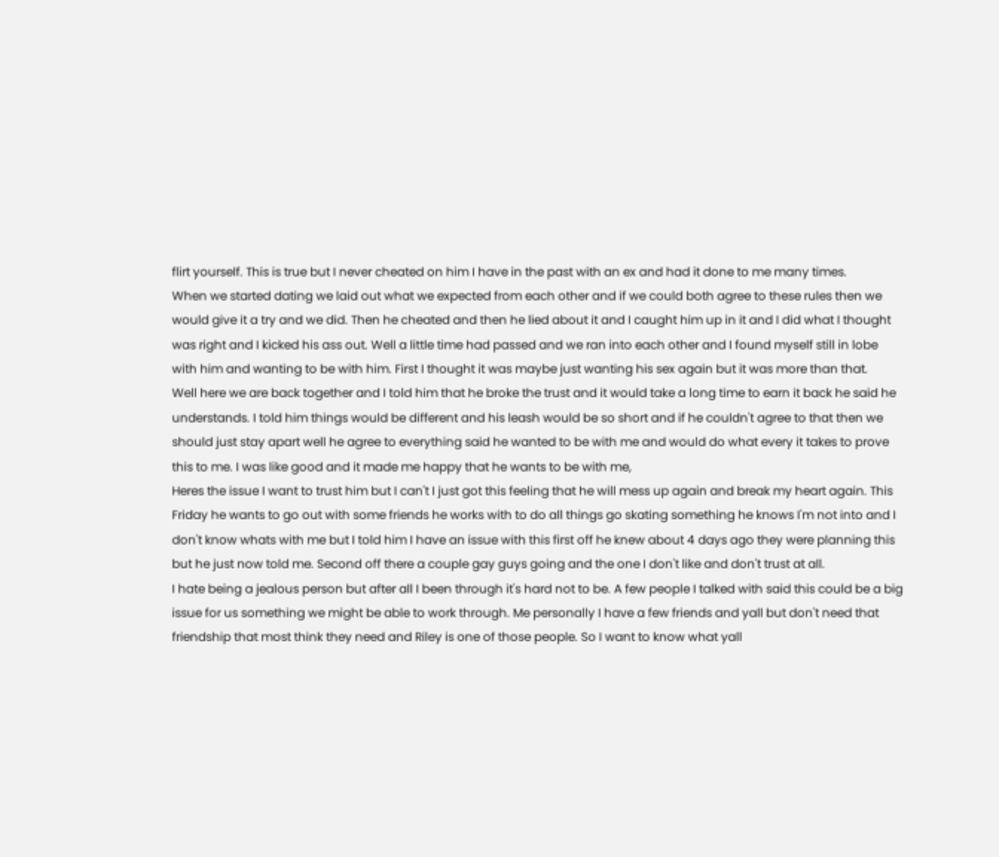flirt yourself. This is true but I never cheated on him I have in the past with an ex and had it done to me many times.
When we started dating we laid out what we expected from each other and if we could both agree to these rules then we would give it a try and we did. Then he cheated and then he lied about it and I caught him up in it and I did what I thought was right and I kicked his ass out. Well a little time had passed and we ran into each other and I found myself still in lobe with him and wanting to be with him. First I thought it was maybe just wanting his sex again but it was more than that.
Well here we are back together and I told him that he broke the trust and it would take a long time to earn it back he said he understands. I told him things would be different and his leash would be so short and if he couldn't agree to that then we should just stay apart well he agree to everything said he wanted to be with me and would do what every it takes to prove this to me. I was like good and it made me happy that he wants to be with me,
Heres the issue I want to trust him but I can't I just got this feeling that he will mess up again and break my heart again. This Friday he wants to go out with some friends he works with to do all things go skating something he knows I'm not into and I don't know whats with me but I told him I have an issue with this first off he knew about 4 days ago they were planning this but he just now told me. Second off there a couple gay guys going and the one I don't like and don't trust at all.
I hate being a jealous person but after all I been through it's hard not to be. A few people I talked with said this could be a big issue for us something we might be able to work through. Me personally I have a few friends and yall but don't need that friendship that most think they need and Riley is one of those people. So I want to know what yall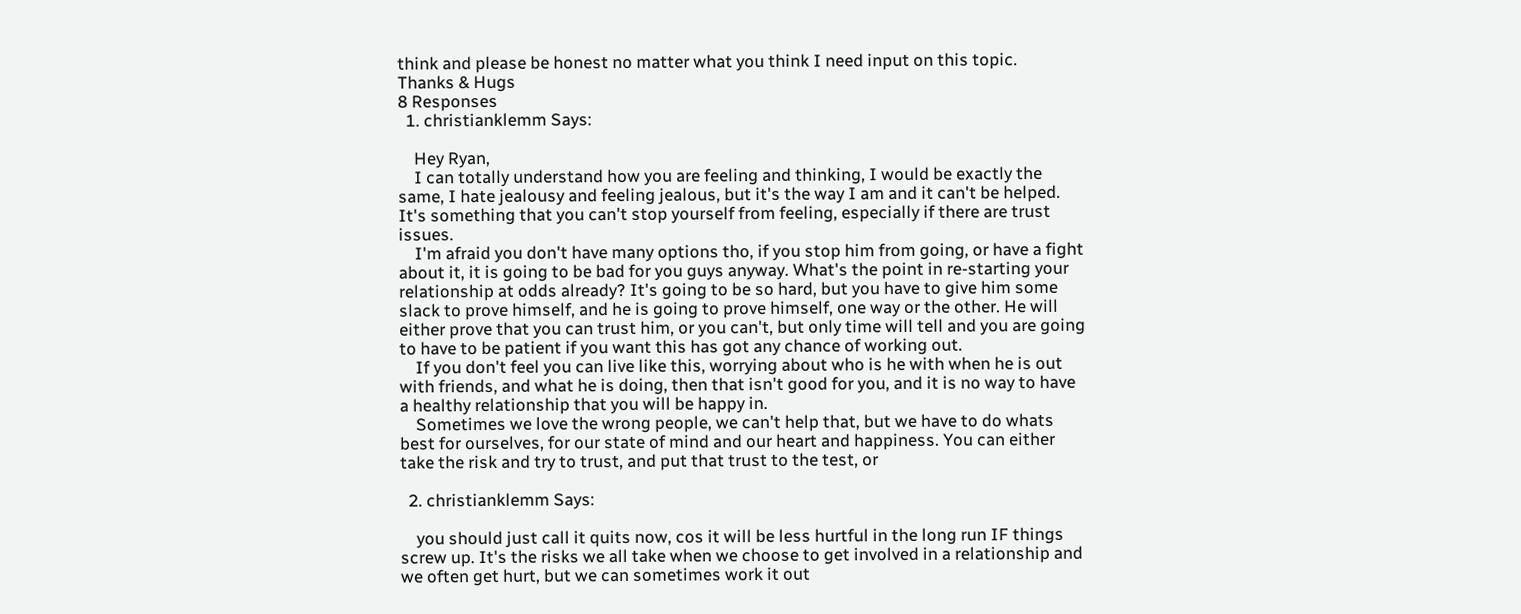think and please be honest no matter what you think I need input on this topic.
Thanks & Hugs
8 Responses
  1. christianklemm Says:

    Hey Ryan,
    I can totally understand how you are feeling and thinking, I would be exactly the same, I hate jealousy and feeling jealous, but it's the way I am and it can't be helped. It's something that you can't stop yourself from feeling, especially if there are trust issues.
    I'm afraid you don't have many options tho, if you stop him from going, or have a fight about it, it is going to be bad for you guys anyway. What's the point in re-starting your relationship at odds already? It's going to be so hard, but you have to give him some slack to prove himself, and he is going to prove himself, one way or the other. He will either prove that you can trust him, or you can't, but only time will tell and you are going to have to be patient if you want this has got any chance of working out.
    If you don't feel you can live like this, worrying about who is he with when he is out with friends, and what he is doing, then that isn't good for you, and it is no way to have a healthy relationship that you will be happy in.
    Sometimes we love the wrong people, we can't help that, but we have to do whats best for ourselves, for our state of mind and our heart and happiness. You can either take the risk and try to trust, and put that trust to the test, or

  2. christianklemm Says:

    you should just call it quits now, cos it will be less hurtful in the long run IF things screw up. It's the risks we all take when we choose to get involved in a relationship and we often get hurt, but we can sometimes work it out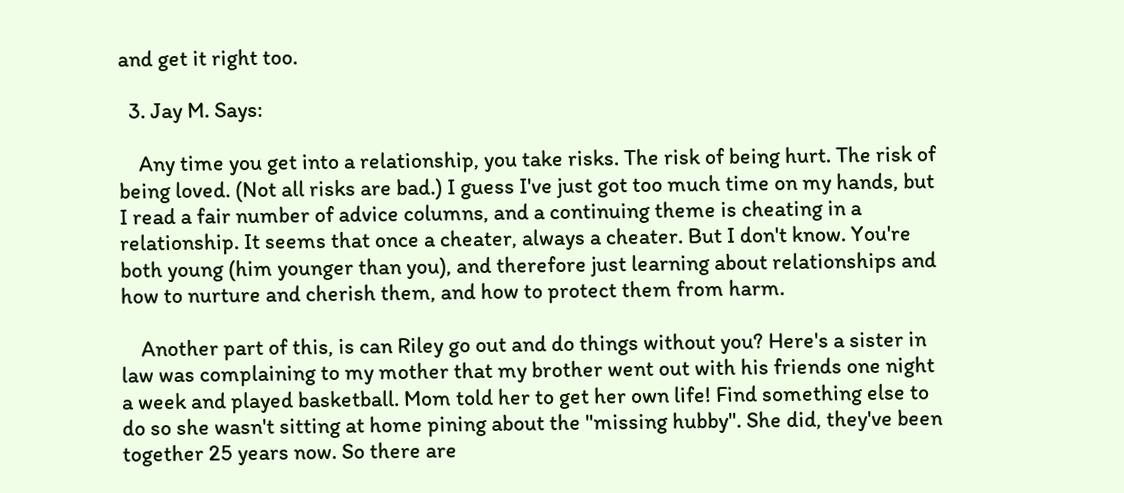and get it right too.

  3. Jay M. Says:

    Any time you get into a relationship, you take risks. The risk of being hurt. The risk of being loved. (Not all risks are bad.) I guess I've just got too much time on my hands, but I read a fair number of advice columns, and a continuing theme is cheating in a relationship. It seems that once a cheater, always a cheater. But I don't know. You're both young (him younger than you), and therefore just learning about relationships and how to nurture and cherish them, and how to protect them from harm.

    Another part of this, is can Riley go out and do things without you? Here's a sister in law was complaining to my mother that my brother went out with his friends one night a week and played basketball. Mom told her to get her own life! Find something else to do so she wasn't sitting at home pining about the "missing hubby". She did, they've been together 25 years now. So there are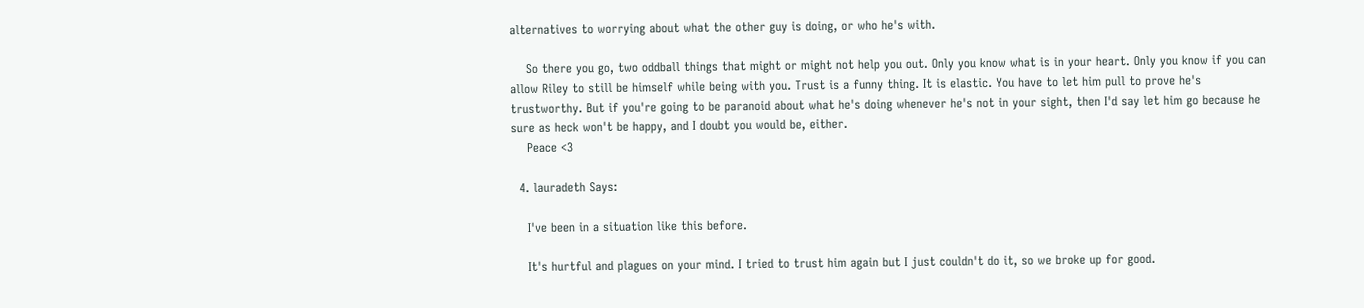alternatives to worrying about what the other guy is doing, or who he's with.

    So there you go, two oddball things that might or might not help you out. Only you know what is in your heart. Only you know if you can allow Riley to still be himself while being with you. Trust is a funny thing. It is elastic. You have to let him pull to prove he's trustworthy. But if you're going to be paranoid about what he's doing whenever he's not in your sight, then I'd say let him go because he sure as heck won't be happy, and I doubt you would be, either.
    Peace <3

  4. lauradeth Says:

    I've been in a situation like this before.

    It's hurtful and plagues on your mind. I tried to trust him again but I just couldn't do it, so we broke up for good.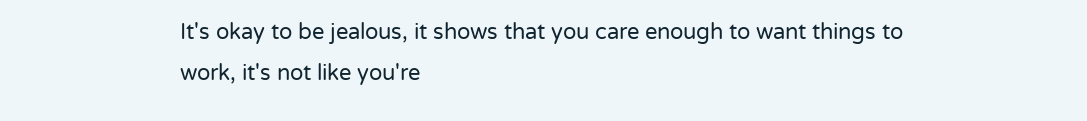It's okay to be jealous, it shows that you care enough to want things to work, it's not like you're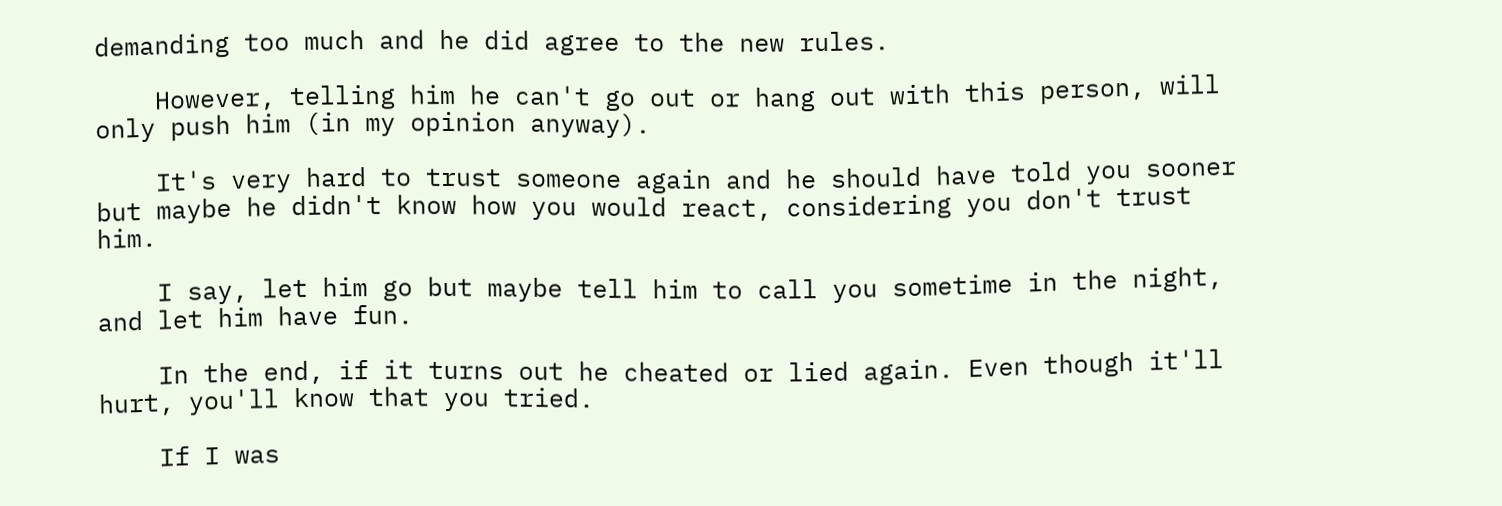demanding too much and he did agree to the new rules.

    However, telling him he can't go out or hang out with this person, will only push him (in my opinion anyway).

    It's very hard to trust someone again and he should have told you sooner but maybe he didn't know how you would react, considering you don't trust him.

    I say, let him go but maybe tell him to call you sometime in the night, and let him have fun.

    In the end, if it turns out he cheated or lied again. Even though it'll hurt, you'll know that you tried.

    If I was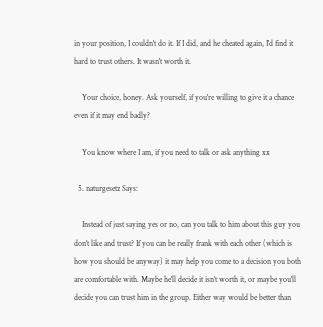in your position, I couldn't do it. If I did, and he cheated again, I'd find it hard to trust others. It wasn't worth it.

    Your choice, honey. Ask yourself, if you're willing to give it a chance even if it may end badly?

    You know where I am, if you need to talk or ask anything xx

  5. naturgesetz Says:

    Instead of just saying yes or no, can you talk to him about this guy you don't like and trust? If you can be really frank with each other (which is how you should be anyway) it may help you come to a decision you both are comfortable with. Maybe he'll decide it isn't worth it, or maybe you'll decide you can trust him in the group. Either way would be better than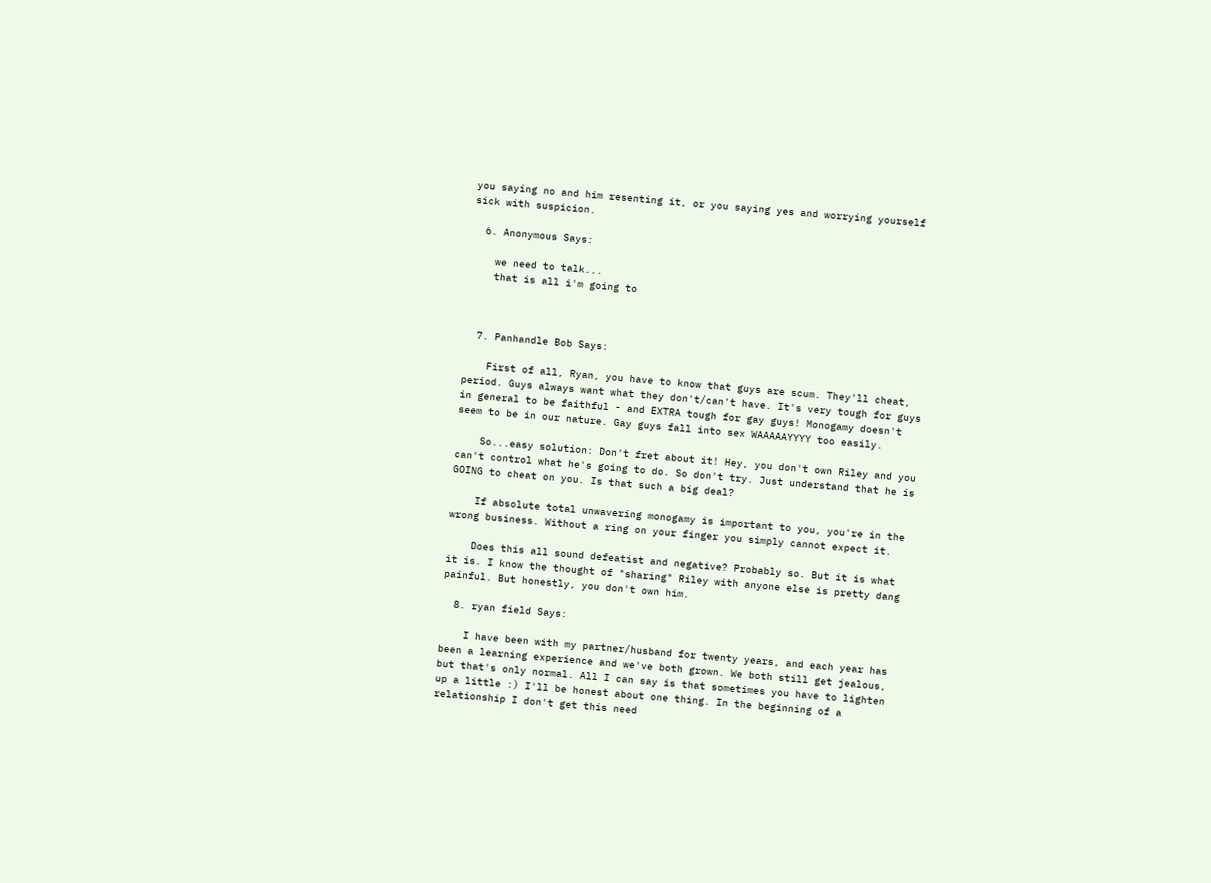you saying no and him resenting it, or you saying yes and worrying yourself sick with suspicion.

  6. Anonymous Says:

    we need to talk...
    that is all i'm going to



  7. Panhandle Bob Says:

    First of all, Ryan, you have to know that guys are scum. They'll cheat, period. Guys always want what they don't/can't have. It's very tough for guys in general to be faithful - and EXTRA tough for gay guys! Monogamy doesn't seem to be in our nature. Gay guys fall into sex WAAAAAYYYY too easily.

    So...easy solution: Don't fret about it! Hey, you don't own Riley and you can't control what he's going to do. So don't try. Just understand that he is GOING to cheat on you. Is that such a big deal?

    If absolute total unwavering monogamy is important to you, you're in the wrong business. Without a ring on your finger you simply cannot expect it.

    Does this all sound defeatist and negative? Probably so. But it is what it is. I know the thought of "sharing" Riley with anyone else is pretty dang painful. But honestly, you don't own him.

  8. ryan field Says:

    I have been with my partner/husband for twenty years, and each year has been a learning experience and we've both grown. We both still get jealous, but that's only normal. All I can say is that sometimes you have to lighten up a little :) I'll be honest about one thing. In the beginning of a relationship I don't get this need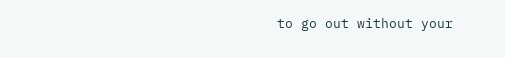to go out without your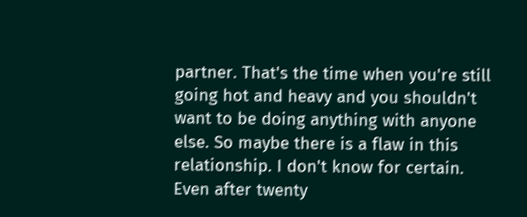partner. That's the time when you're still going hot and heavy and you shouldn't want to be doing anything with anyone else. So maybe there is a flaw in this relationship. I don't know for certain. Even after twenty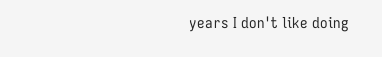years I don't like doing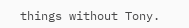things without Tony.